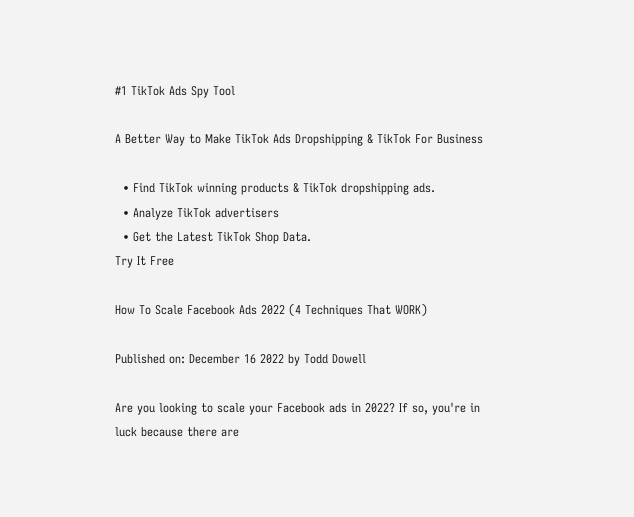#1 TikTok Ads Spy Tool

A Better Way to Make TikTok Ads Dropshipping & TikTok For Business

  • Find TikTok winning products & TikTok dropshipping ads.
  • Analyze TikTok advertisers
  • Get the Latest TikTok Shop Data.
Try It Free

How To Scale Facebook Ads 2022 (4 Techniques That WORK)

Published on: December 16 2022 by Todd Dowell

Are you looking to scale your Facebook ads in 2022? If so, you're in luck because there are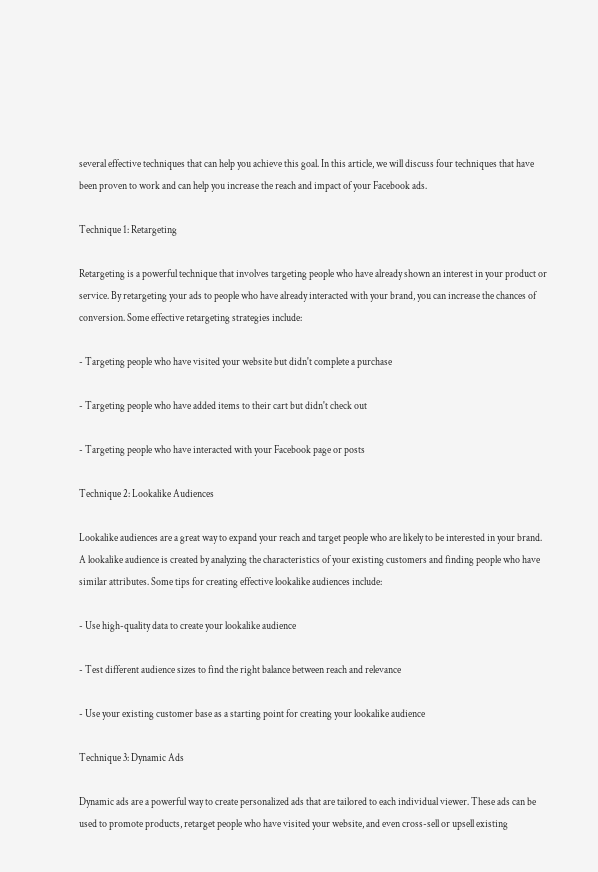several effective techniques that can help you achieve this goal. In this article, we will discuss four techniques that have been proven to work and can help you increase the reach and impact of your Facebook ads.

Technique 1: Retargeting

Retargeting is a powerful technique that involves targeting people who have already shown an interest in your product or service. By retargeting your ads to people who have already interacted with your brand, you can increase the chances of conversion. Some effective retargeting strategies include:

- Targeting people who have visited your website but didn't complete a purchase

- Targeting people who have added items to their cart but didn't check out

- Targeting people who have interacted with your Facebook page or posts

Technique 2: Lookalike Audiences

Lookalike audiences are a great way to expand your reach and target people who are likely to be interested in your brand. A lookalike audience is created by analyzing the characteristics of your existing customers and finding people who have similar attributes. Some tips for creating effective lookalike audiences include:

- Use high-quality data to create your lookalike audience

- Test different audience sizes to find the right balance between reach and relevance

- Use your existing customer base as a starting point for creating your lookalike audience

Technique 3: Dynamic Ads

Dynamic ads are a powerful way to create personalized ads that are tailored to each individual viewer. These ads can be used to promote products, retarget people who have visited your website, and even cross-sell or upsell existing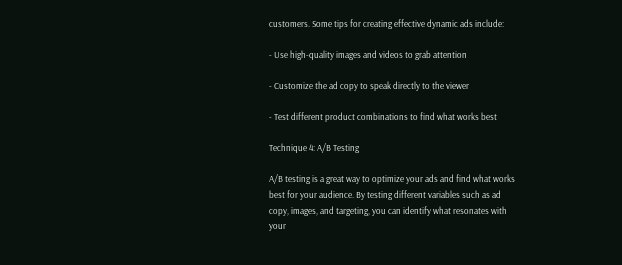customers. Some tips for creating effective dynamic ads include:

- Use high-quality images and videos to grab attention

- Customize the ad copy to speak directly to the viewer

- Test different product combinations to find what works best

Technique 4: A/B Testing

A/B testing is a great way to optimize your ads and find what works best for your audience. By testing different variables such as ad copy, images, and targeting, you can identify what resonates with your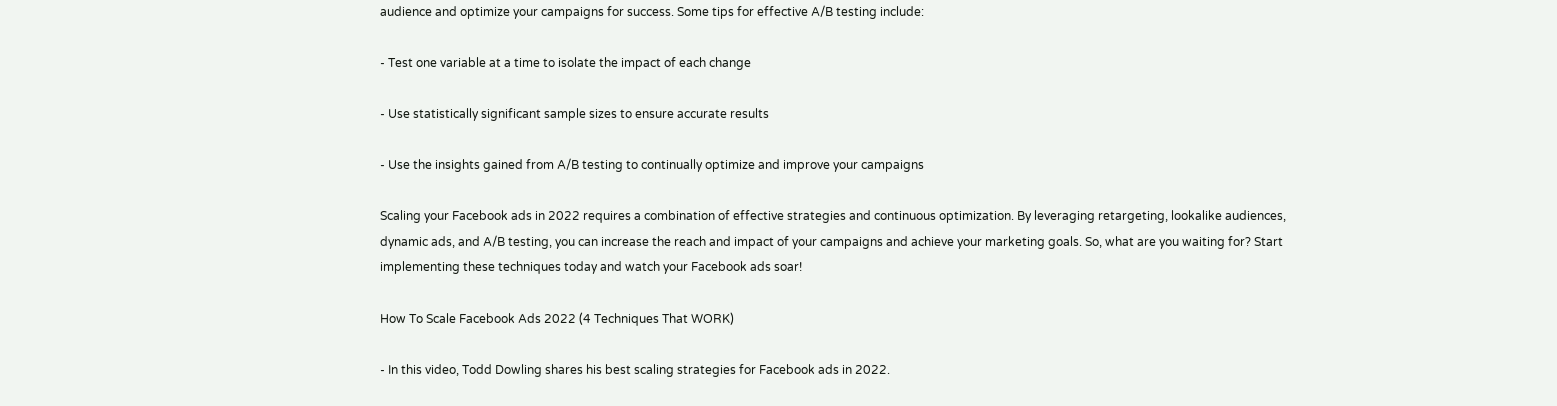audience and optimize your campaigns for success. Some tips for effective A/B testing include:

- Test one variable at a time to isolate the impact of each change

- Use statistically significant sample sizes to ensure accurate results

- Use the insights gained from A/B testing to continually optimize and improve your campaigns

Scaling your Facebook ads in 2022 requires a combination of effective strategies and continuous optimization. By leveraging retargeting, lookalike audiences, dynamic ads, and A/B testing, you can increase the reach and impact of your campaigns and achieve your marketing goals. So, what are you waiting for? Start implementing these techniques today and watch your Facebook ads soar!

How To Scale Facebook Ads 2022 (4 Techniques That WORK)

- In this video, Todd Dowling shares his best scaling strategies for Facebook ads in 2022.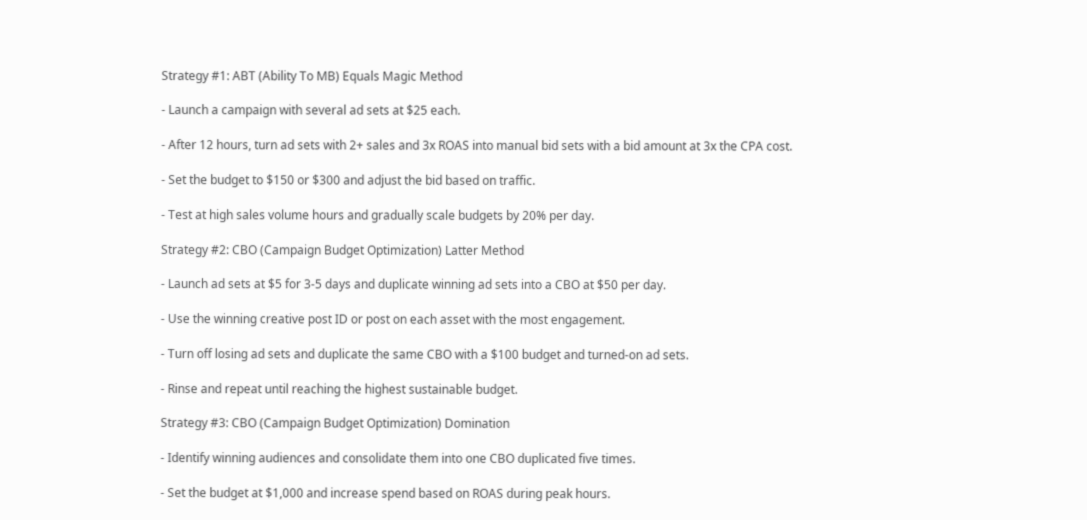Strategy #1: ABT (Ability To MB) Equals Magic Method

- Launch a campaign with several ad sets at $25 each.

- After 12 hours, turn ad sets with 2+ sales and 3x ROAS into manual bid sets with a bid amount at 3x the CPA cost.

- Set the budget to $150 or $300 and adjust the bid based on traffic.

- Test at high sales volume hours and gradually scale budgets by 20% per day.

Strategy #2: CBO (Campaign Budget Optimization) Latter Method

- Launch ad sets at $5 for 3-5 days and duplicate winning ad sets into a CBO at $50 per day.

- Use the winning creative post ID or post on each asset with the most engagement.

- Turn off losing ad sets and duplicate the same CBO with a $100 budget and turned-on ad sets.

- Rinse and repeat until reaching the highest sustainable budget.

Strategy #3: CBO (Campaign Budget Optimization) Domination

- Identify winning audiences and consolidate them into one CBO duplicated five times.

- Set the budget at $1,000 and increase spend based on ROAS during peak hours.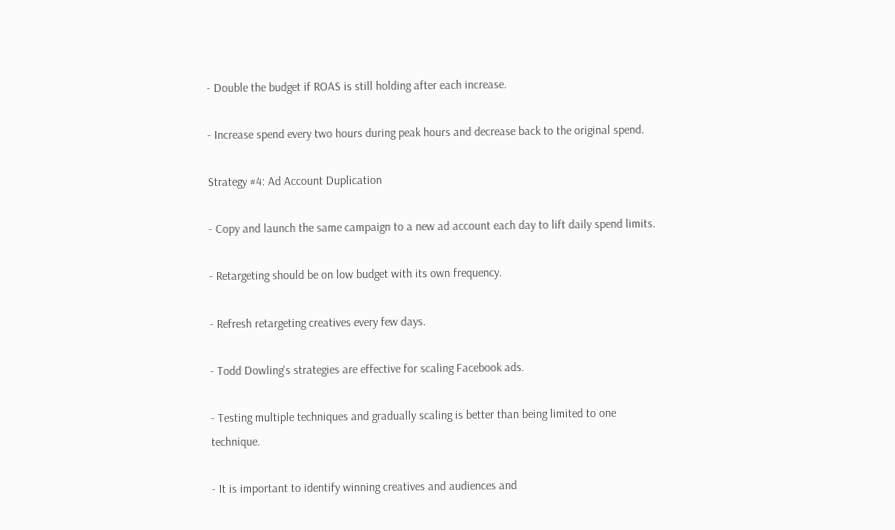- Double the budget if ROAS is still holding after each increase.

- Increase spend every two hours during peak hours and decrease back to the original spend.

Strategy #4: Ad Account Duplication

- Copy and launch the same campaign to a new ad account each day to lift daily spend limits.

- Retargeting should be on low budget with its own frequency.

- Refresh retargeting creatives every few days.

- Todd Dowling's strategies are effective for scaling Facebook ads.

- Testing multiple techniques and gradually scaling is better than being limited to one technique.

- It is important to identify winning creatives and audiences and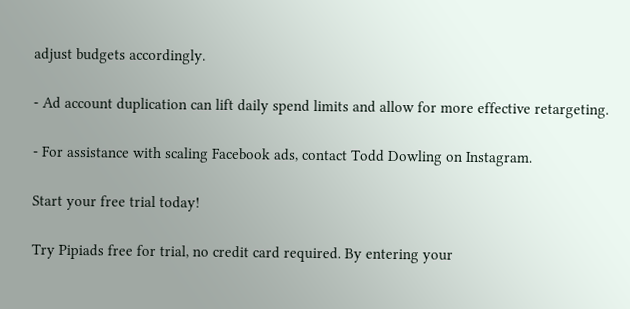adjust budgets accordingly.

- Ad account duplication can lift daily spend limits and allow for more effective retargeting.

- For assistance with scaling Facebook ads, contact Todd Dowling on Instagram.

Start your free trial today!

Try Pipiads free for trial, no credit card required. By entering your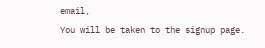email,
You will be taken to the signup page.